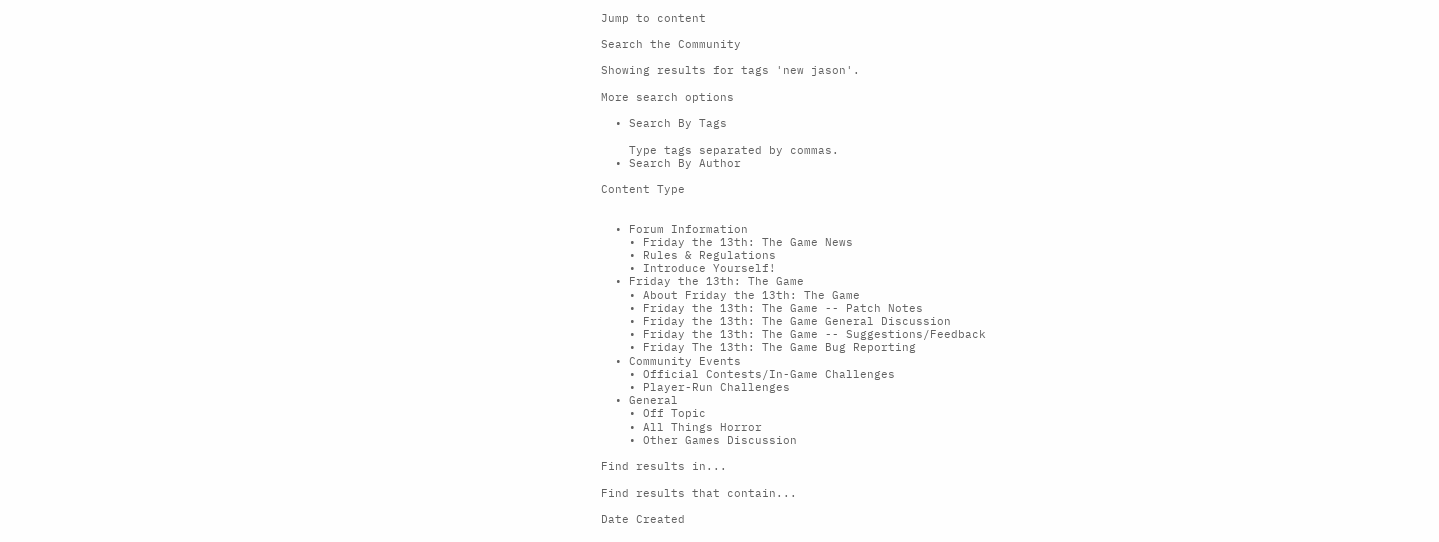Jump to content

Search the Community

Showing results for tags 'new jason'.

More search options

  • Search By Tags

    Type tags separated by commas.
  • Search By Author

Content Type


  • Forum Information
    • Friday the 13th: The Game News
    • Rules & Regulations
    • Introduce Yourself!
  • Friday the 13th: The Game
    • About Friday the 13th: The Game
    • Friday the 13th: The Game -- Patch Notes
    • Friday the 13th: The Game General Discussion
    • Friday the 13th: The Game -- Suggestions/Feedback
    • Friday The 13th: The Game Bug Reporting
  • Community Events
    • Official Contests/In-Game Challenges
    • Player-Run Challenges
  • General
    • Off Topic
    • All Things Horror
    • Other Games Discussion

Find results in...

Find results that contain...

Date Created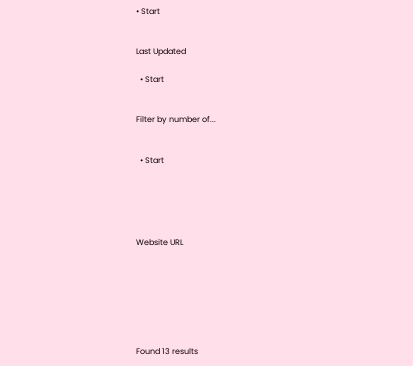• Start


Last Updated

  • Start


Filter by number of...


  • Start





Website URL







Found 13 results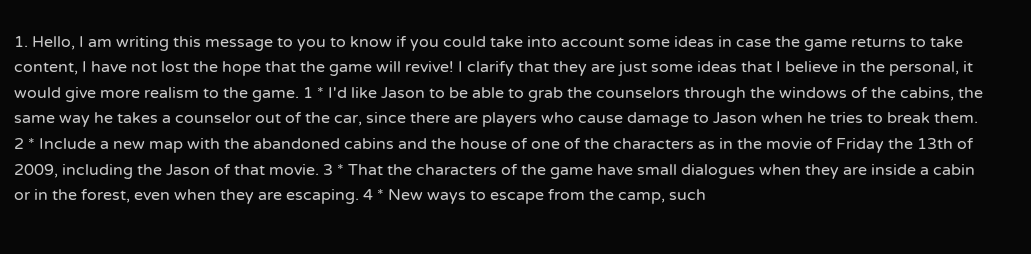1. Hello, I am writing this message to you to know if you could take into account some ideas in case the game returns to take content, I have not lost the hope that the game will revive! I clarify that they are just some ideas that I believe in the personal, it would give more realism to the game. 1 * I'd like Jason to be able to grab the counselors through the windows of the cabins, the same way he takes a counselor out of the car, since there are players who cause damage to Jason when he tries to break them. 2 * Include a new map with the abandoned cabins and the house of one of the characters as in the movie of Friday the 13th of 2009, including the Jason of that movie. 3 * That the characters of the game have small dialogues when they are inside a cabin or in the forest, even when they are escaping. 4 * New ways to escape from the camp, such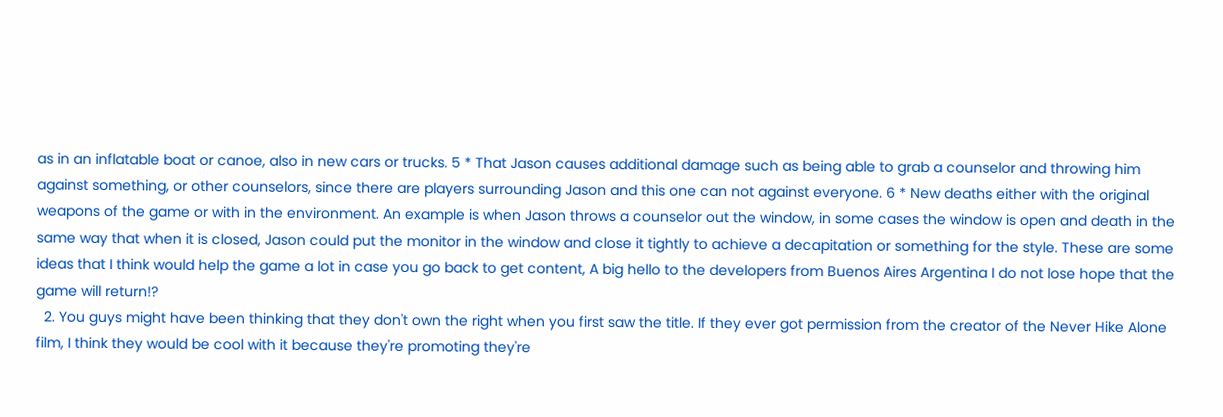as in an inflatable boat or canoe, also in new cars or trucks. 5 * That Jason causes additional damage such as being able to grab a counselor and throwing him against something, or other counselors, since there are players surrounding Jason and this one can not against everyone. 6 * New deaths either with the original weapons of the game or with in the environment. An example is when Jason throws a counselor out the window, in some cases the window is open and death in the same way that when it is closed, Jason could put the monitor in the window and close it tightly to achieve a decapitation or something for the style. These are some ideas that I think would help the game a lot in case you go back to get content, A big hello to the developers from Buenos Aires Argentina I do not lose hope that the game will return!?
  2. You guys might have been thinking that they don't own the right when you first saw the title. If they ever got permission from the creator of the Never Hike Alone film, I think they would be cool with it because they're promoting they're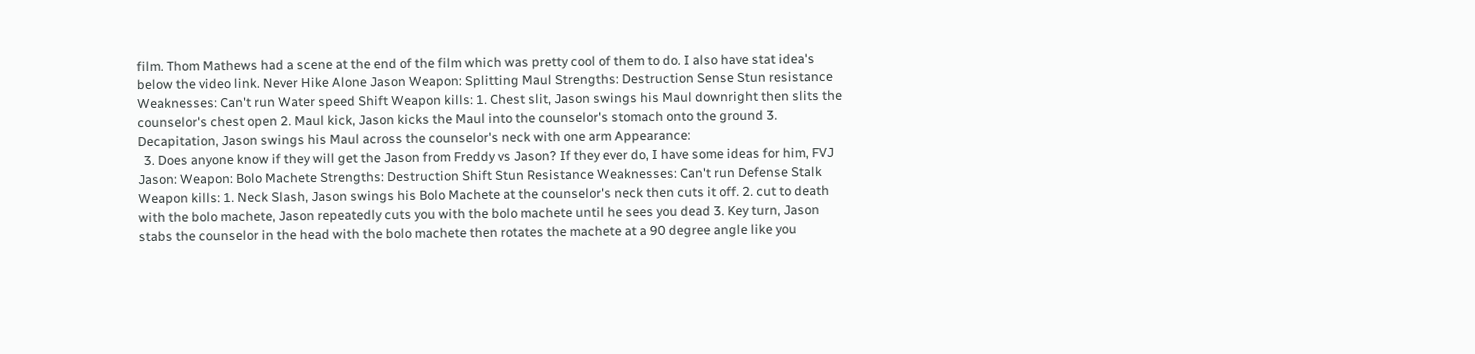film. Thom Mathews had a scene at the end of the film which was pretty cool of them to do. I also have stat idea's below the video link. Never Hike Alone Jason Weapon: Splitting Maul Strengths: Destruction Sense Stun resistance Weaknesses: Can't run Water speed Shift Weapon kills: 1. Chest slit, Jason swings his Maul downright then slits the counselor's chest open 2. Maul kick, Jason kicks the Maul into the counselor's stomach onto the ground 3. Decapitation, Jason swings his Maul across the counselor's neck with one arm Appearance:
  3. Does anyone know if they will get the Jason from Freddy vs Jason? If they ever do, I have some ideas for him, FVJ Jason: Weapon: Bolo Machete Strengths: Destruction Shift Stun Resistance Weaknesses: Can't run Defense Stalk Weapon kills: 1. Neck Slash, Jason swings his Bolo Machete at the counselor's neck then cuts it off. 2. cut to death with the bolo machete, Jason repeatedly cuts you with the bolo machete until he sees you dead 3. Key turn, Jason stabs the counselor in the head with the bolo machete then rotates the machete at a 90 degree angle like you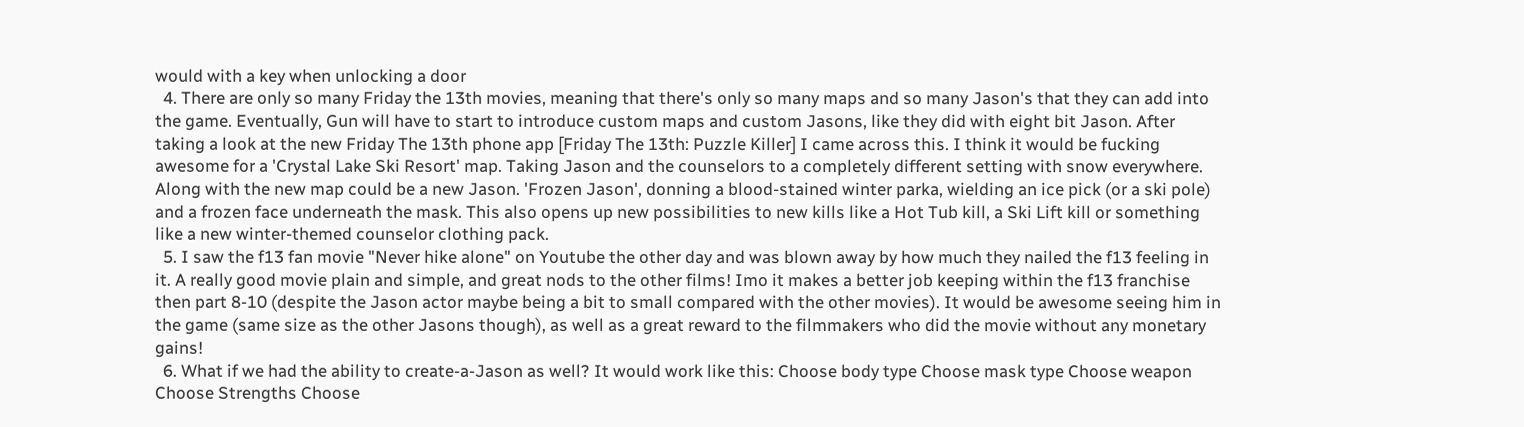would with a key when unlocking a door
  4. There are only so many Friday the 13th movies, meaning that there's only so many maps and so many Jason's that they can add into the game. Eventually, Gun will have to start to introduce custom maps and custom Jasons, like they did with eight bit Jason. After taking a look at the new Friday The 13th phone app [Friday The 13th: Puzzle Killer] I came across this. I think it would be fucking awesome for a 'Crystal Lake Ski Resort' map. Taking Jason and the counselors to a completely different setting with snow everywhere. Along with the new map could be a new Jason. 'Frozen Jason', donning a blood-stained winter parka, wielding an ice pick (or a ski pole) and a frozen face underneath the mask. This also opens up new possibilities to new kills like a Hot Tub kill, a Ski Lift kill or something like a new winter-themed counselor clothing pack.
  5. I saw the f13 fan movie "Never hike alone" on Youtube the other day and was blown away by how much they nailed the f13 feeling in it. A really good movie plain and simple, and great nods to the other films! Imo it makes a better job keeping within the f13 franchise then part 8-10 (despite the Jason actor maybe being a bit to small compared with the other movies). It would be awesome seeing him in the game (same size as the other Jasons though), as well as a great reward to the filmmakers who did the movie without any monetary gains!
  6. What if we had the ability to create-a-Jason as well? It would work like this: Choose body type Choose mask type Choose weapon Choose Strengths Choose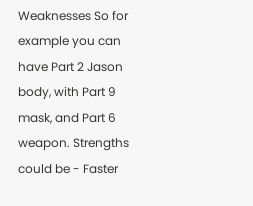Weaknesses So for example you can have Part 2 Jason body, with Part 9 mask, and Part 6 weapon. Strengths could be - Faster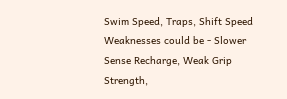Swim Speed, Traps, Shift Speed Weaknesses could be - Slower Sense Recharge, Weak Grip Strength,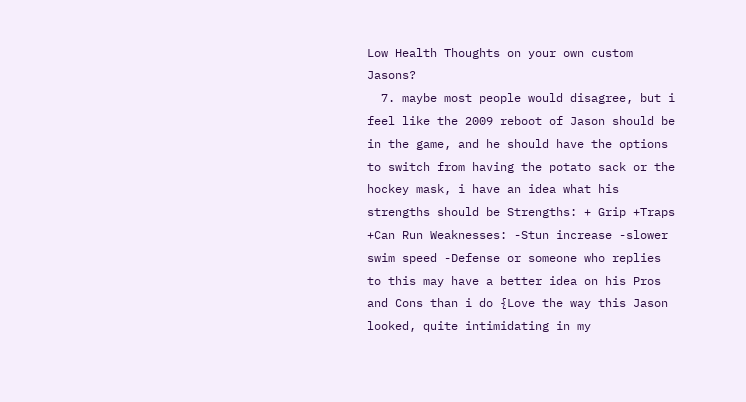Low Health Thoughts on your own custom Jasons?
  7. maybe most people would disagree, but i feel like the 2009 reboot of Jason should be in the game, and he should have the options to switch from having the potato sack or the hockey mask, i have an idea what his strengths should be Strengths: + Grip +Traps +Can Run Weaknesses: -Stun increase -slower swim speed -Defense or someone who replies to this may have a better idea on his Pros and Cons than i do {Love the way this Jason looked, quite intimidating in my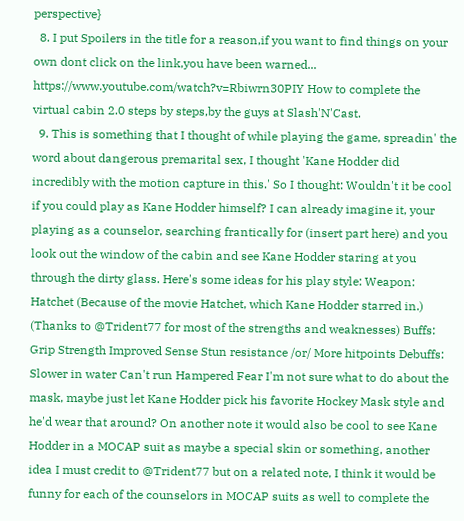perspective}
  8. I put Spoilers in the title for a reason,if you want to find things on your own dont click on the link,you have been warned... https://www.youtube.com/watch?v=Rbiwrn30PIY How to complete the virtual cabin 2.0 steps by steps,by the guys at Slash'N'Cast.
  9. This is something that I thought of while playing the game, spreadin' the word about dangerous premarital sex, I thought 'Kane Hodder did incredibly with the motion capture in this.' So I thought: Wouldn't it be cool if you could play as Kane Hodder himself? I can already imagine it, your playing as a counselor, searching frantically for (insert part here) and you look out the window of the cabin and see Kane Hodder staring at you through the dirty glass. Here's some ideas for his play style: Weapon: Hatchet (Because of the movie Hatchet, which Kane Hodder starred in.) (Thanks to @Trident77 for most of the strengths and weaknesses) Buffs: Grip Strength Improved Sense Stun resistance /or/ More hitpoints Debuffs: Slower in water Can't run Hampered Fear I'm not sure what to do about the mask, maybe just let Kane Hodder pick his favorite Hockey Mask style and he'd wear that around? On another note it would also be cool to see Kane Hodder in a MOCAP suit as maybe a special skin or something, another idea I must credit to @Trident77 but on a related note, I think it would be funny for each of the counselors in MOCAP suits as well to complete the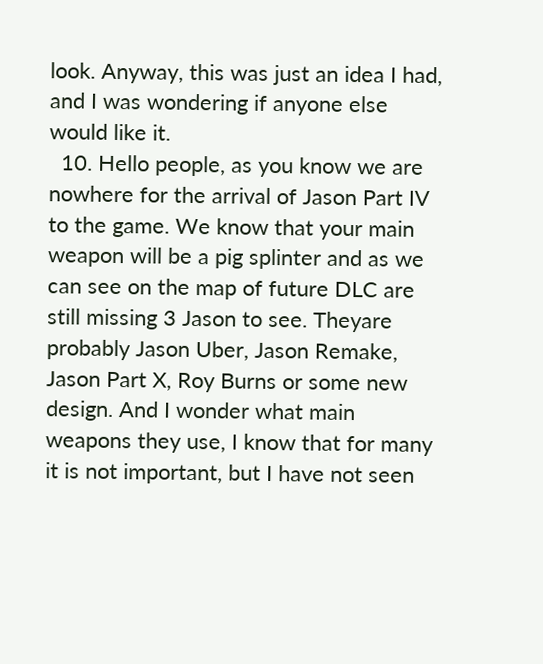look. Anyway, this was just an idea I had, and I was wondering if anyone else would like it.
  10. Hello people, as you know we are nowhere for the arrival of Jason Part IV to the game. We know that your main weapon will be a pig splinter and as we can see on the map of future DLC are still missing 3 Jason to see. Theyare probably Jason Uber, Jason Remake, Jason Part X, Roy Burns or some new design. And I wonder what main weapons they use, I know that for many it is not important, but I have not seen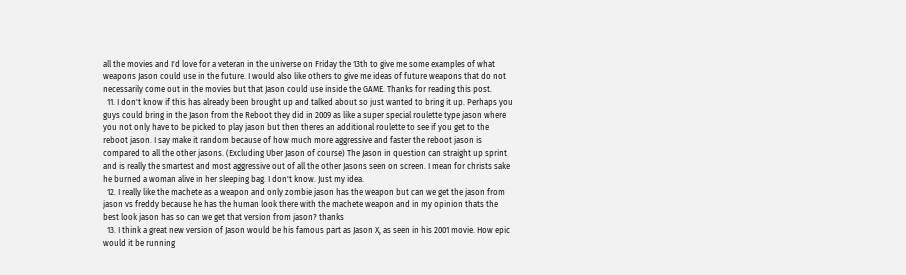all the movies and I'd love for a veteran in the universe on Friday the 13th to give me some examples of what weapons Jason could use in the future. I would also like others to give me ideas of future weapons that do not necessarily come out in the movies but that Jason could use inside the GAME. Thanks for reading this post.
  11. I don't know if this has already been brought up and talked about so just wanted to bring it up. Perhaps you guys could bring in the Jason from the Reboot they did in 2009 as like a super special roulette type jason where you not only have to be picked to play jason but then theres an additional roulette to see if you get to the reboot jason. I say make it random because of how much more aggressive and faster the reboot jason is compared to all the other jasons. (Excluding Uber Jason of course) The Jason in question can straight up sprint and is really the smartest and most aggressive out of all the other Jasons seen on screen. I mean for christs sake he burned a woman alive in her sleeping bag. I don't know. Just my idea.
  12. I really like the machete as a weapon and only zombie jason has the weapon but can we get the jason from jason vs freddy because he has the human look there with the machete weapon and in my opinion thats the best look jason has so can we get that version from jason? thanks
  13. I think a great new version of Jason would be his famous part as Jason X, as seen in his 2001 movie. How epic would it be running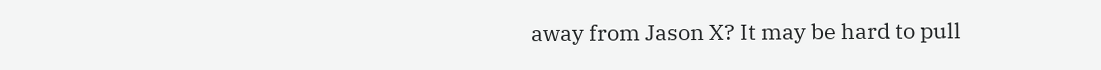away from Jason X? It may be hard to pull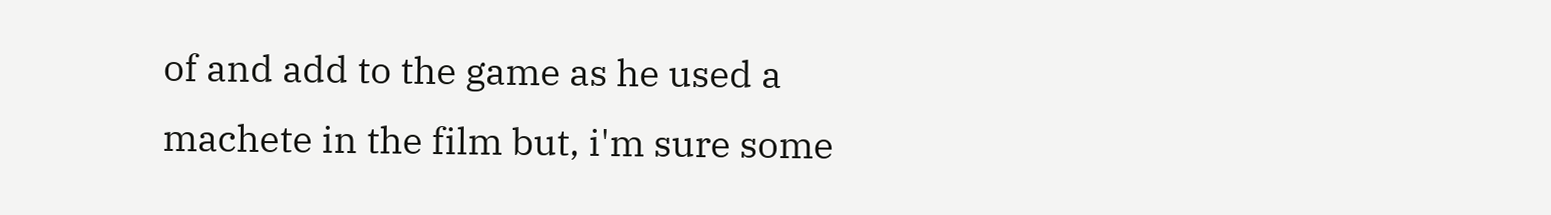of and add to the game as he used a machete in the film but, i'm sure some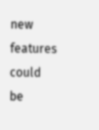new features could be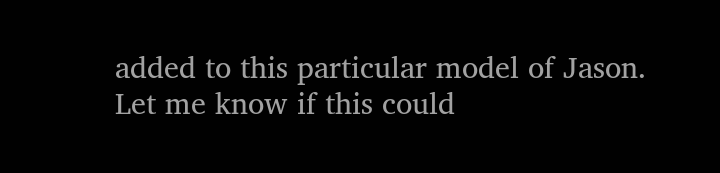added to this particular model of Jason. Let me know if this could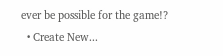ever be possible for the game!?
  • Create New...